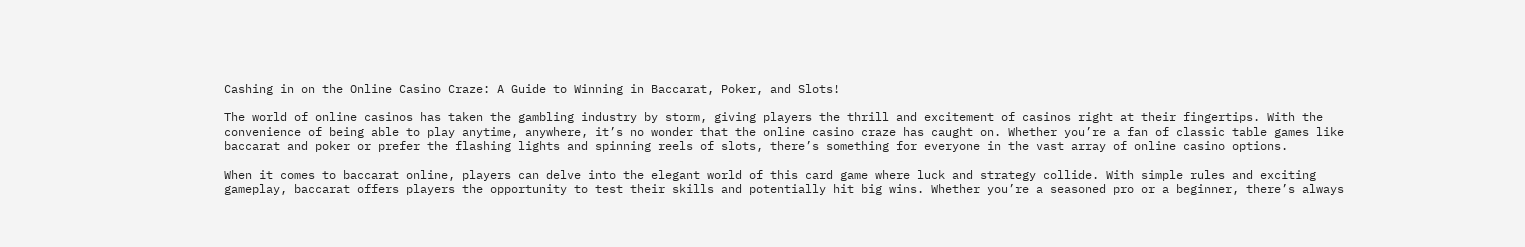Cashing in on the Online Casino Craze: A Guide to Winning in Baccarat, Poker, and Slots!

The world of online casinos has taken the gambling industry by storm, giving players the thrill and excitement of casinos right at their fingertips. With the convenience of being able to play anytime, anywhere, it’s no wonder that the online casino craze has caught on. Whether you’re a fan of classic table games like baccarat and poker or prefer the flashing lights and spinning reels of slots, there’s something for everyone in the vast array of online casino options.

When it comes to baccarat online, players can delve into the elegant world of this card game where luck and strategy collide. With simple rules and exciting gameplay, baccarat offers players the opportunity to test their skills and potentially hit big wins. Whether you’re a seasoned pro or a beginner, there’s always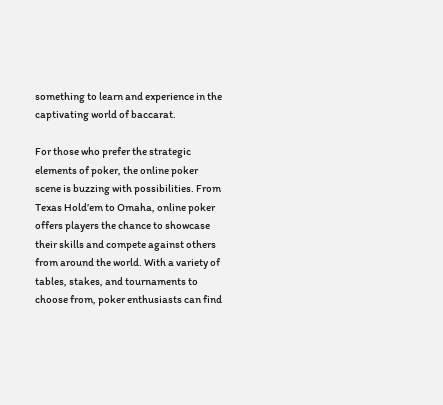something to learn and experience in the captivating world of baccarat.

For those who prefer the strategic elements of poker, the online poker scene is buzzing with possibilities. From Texas Hold’em to Omaha, online poker offers players the chance to showcase their skills and compete against others from around the world. With a variety of tables, stakes, and tournaments to choose from, poker enthusiasts can find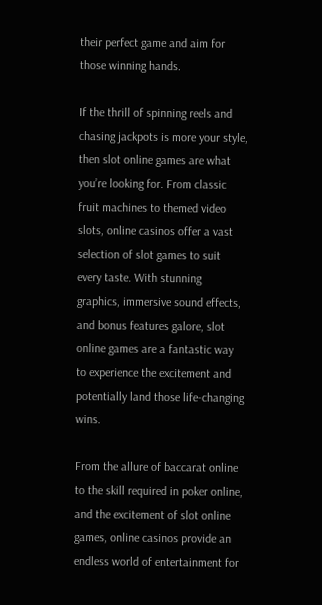their perfect game and aim for those winning hands.

If the thrill of spinning reels and chasing jackpots is more your style, then slot online games are what you’re looking for. From classic fruit machines to themed video slots, online casinos offer a vast selection of slot games to suit every taste. With stunning graphics, immersive sound effects, and bonus features galore, slot online games are a fantastic way to experience the excitement and potentially land those life-changing wins.

From the allure of baccarat online to the skill required in poker online, and the excitement of slot online games, online casinos provide an endless world of entertainment for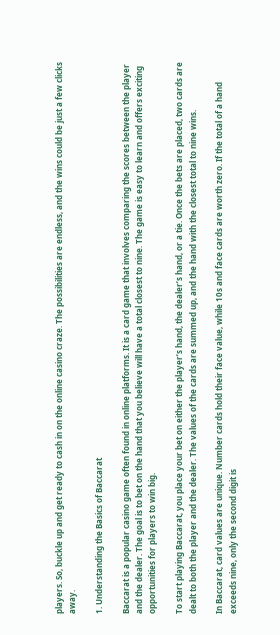players. So, buckle up and get ready to cash in on the online casino craze. The possibilities are endless, and the wins could be just a few clicks away.

1. Understanding the Basics of Baccarat

Baccarat is a popular casino game often found in online platforms. It is a card game that involves comparing the scores between the player and the dealer. The goal is to bet on the hand that you believe will have a total closest to nine. The game is easy to learn and offers exciting opportunities for players to win big.

To start playing Baccarat, you place your bet on either the player’s hand, the dealer’s hand, or a tie. Once the bets are placed, two cards are dealt to both the player and the dealer. The values of the cards are summed up, and the hand with the closest total to nine wins.

In Baccarat, card values are unique. Number cards hold their face value, while 10s and face cards are worth zero. If the total of a hand exceeds nine, only the second digit is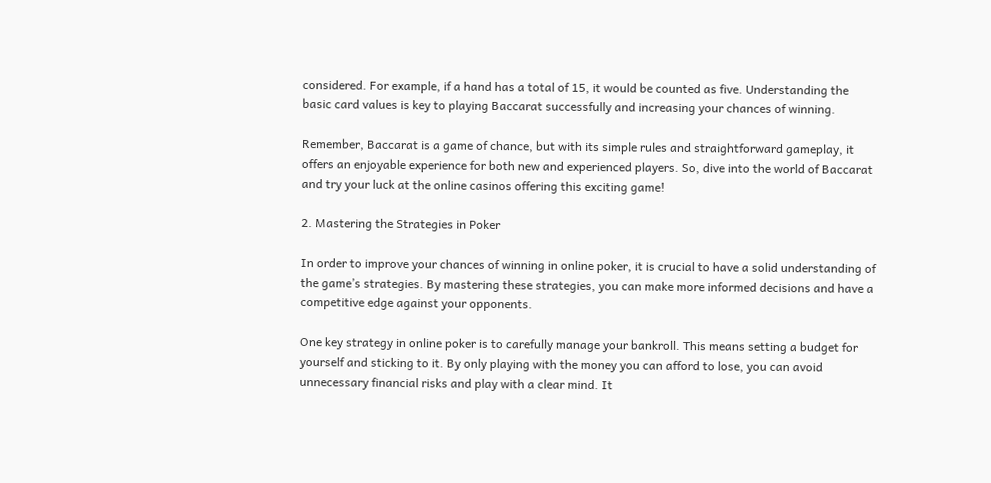considered. For example, if a hand has a total of 15, it would be counted as five. Understanding the basic card values is key to playing Baccarat successfully and increasing your chances of winning.

Remember, Baccarat is a game of chance, but with its simple rules and straightforward gameplay, it offers an enjoyable experience for both new and experienced players. So, dive into the world of Baccarat and try your luck at the online casinos offering this exciting game!

2. Mastering the Strategies in Poker

In order to improve your chances of winning in online poker, it is crucial to have a solid understanding of the game’s strategies. By mastering these strategies, you can make more informed decisions and have a competitive edge against your opponents.

One key strategy in online poker is to carefully manage your bankroll. This means setting a budget for yourself and sticking to it. By only playing with the money you can afford to lose, you can avoid unnecessary financial risks and play with a clear mind. It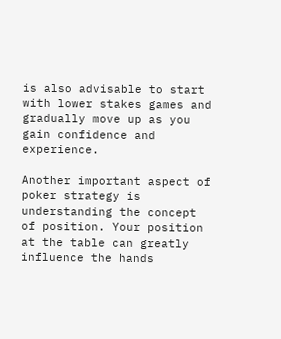is also advisable to start with lower stakes games and gradually move up as you gain confidence and experience.

Another important aspect of poker strategy is understanding the concept of position. Your position at the table can greatly influence the hands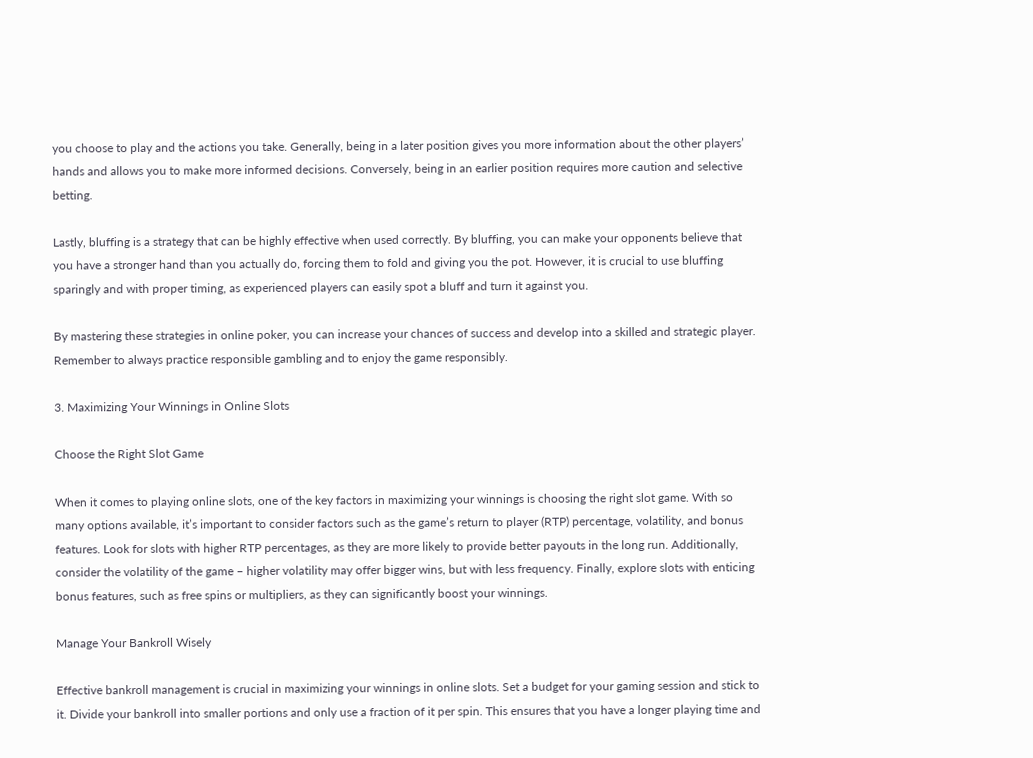you choose to play and the actions you take. Generally, being in a later position gives you more information about the other players’ hands and allows you to make more informed decisions. Conversely, being in an earlier position requires more caution and selective betting.

Lastly, bluffing is a strategy that can be highly effective when used correctly. By bluffing, you can make your opponents believe that you have a stronger hand than you actually do, forcing them to fold and giving you the pot. However, it is crucial to use bluffing sparingly and with proper timing, as experienced players can easily spot a bluff and turn it against you.

By mastering these strategies in online poker, you can increase your chances of success and develop into a skilled and strategic player. Remember to always practice responsible gambling and to enjoy the game responsibly.

3. Maximizing Your Winnings in Online Slots

Choose the Right Slot Game

When it comes to playing online slots, one of the key factors in maximizing your winnings is choosing the right slot game. With so many options available, it’s important to consider factors such as the game’s return to player (RTP) percentage, volatility, and bonus features. Look for slots with higher RTP percentages, as they are more likely to provide better payouts in the long run. Additionally, consider the volatility of the game – higher volatility may offer bigger wins, but with less frequency. Finally, explore slots with enticing bonus features, such as free spins or multipliers, as they can significantly boost your winnings.

Manage Your Bankroll Wisely

Effective bankroll management is crucial in maximizing your winnings in online slots. Set a budget for your gaming session and stick to it. Divide your bankroll into smaller portions and only use a fraction of it per spin. This ensures that you have a longer playing time and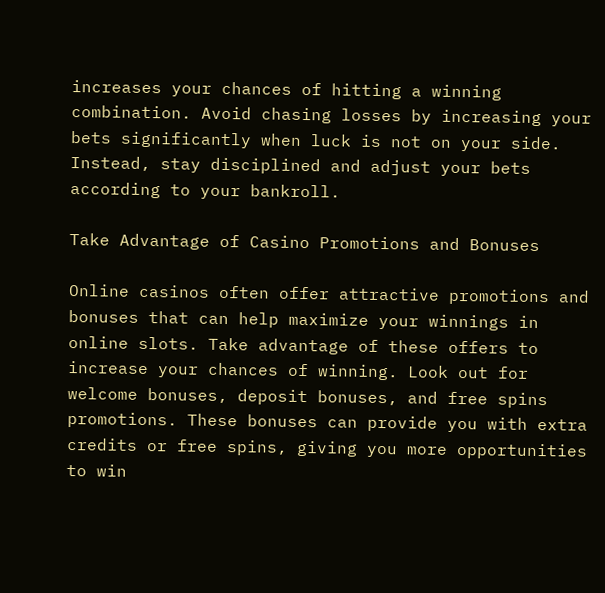increases your chances of hitting a winning combination. Avoid chasing losses by increasing your bets significantly when luck is not on your side. Instead, stay disciplined and adjust your bets according to your bankroll.

Take Advantage of Casino Promotions and Bonuses

Online casinos often offer attractive promotions and bonuses that can help maximize your winnings in online slots. Take advantage of these offers to increase your chances of winning. Look out for welcome bonuses, deposit bonuses, and free spins promotions. These bonuses can provide you with extra credits or free spins, giving you more opportunities to win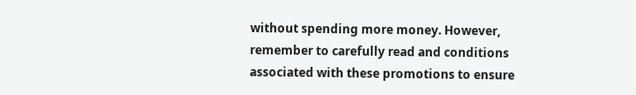without spending more money. However, remember to carefully read and conditions associated with these promotions to ensure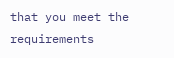that you meet the requirements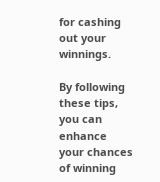for cashing out your winnings.

By following these tips, you can enhance your chances of winning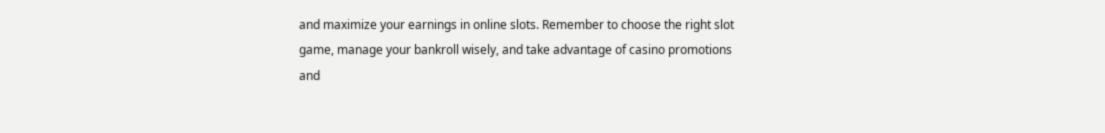and maximize your earnings in online slots. Remember to choose the right slot game, manage your bankroll wisely, and take advantage of casino promotions and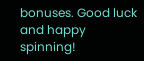bonuses. Good luck and happy spinning!